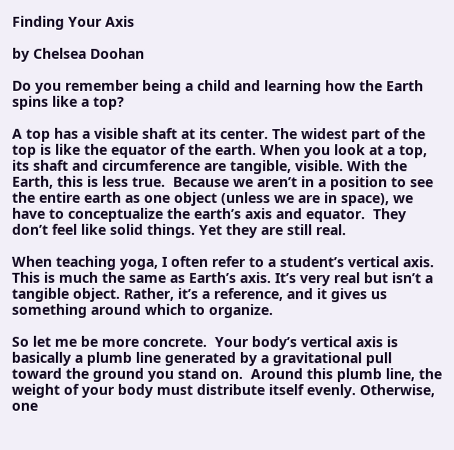Finding Your Axis

by Chelsea Doohan

Do you remember being a child and learning how the Earth spins like a top?

A top has a visible shaft at its center. The widest part of the top is like the equator of the earth. When you look at a top, its shaft and circumference are tangible, visible. With the Earth, this is less true.  Because we aren’t in a position to see the entire earth as one object (unless we are in space), we have to conceptualize the earth’s axis and equator.  They don’t feel like solid things. Yet they are still real.

When teaching yoga, I often refer to a student’s vertical axis. This is much the same as Earth’s axis. It’s very real but isn’t a tangible object. Rather, it’s a reference, and it gives us something around which to organize.

So let me be more concrete.  Your body’s vertical axis is basically a plumb line generated by a gravitational pull toward the ground you stand on.  Around this plumb line, the weight of your body must distribute itself evenly. Otherwise, one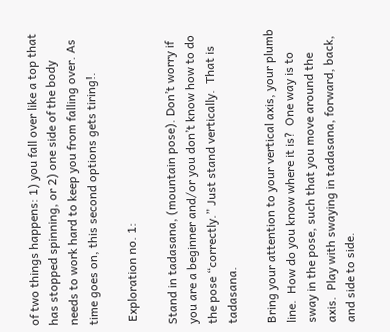of two things happens: 1) you fall over like a top that has stopped spinning, or 2) one side of the body needs to work hard to keep you from falling over. As time goes on, this second options gets tiring!.

 Exploration no. 1:

Stand in tadasana, (mountain pose). Don’t worry if you are a beginner and/or you don’t know how to do the pose “correctly.” Just stand vertically.  That is tadasana.

Bring your attention to your vertical axis, your plumb line.  How do you know where it is?  One way is to sway in the pose, such that you move around the axis.  Play with swaying in tadasana, forward, back, and side to side.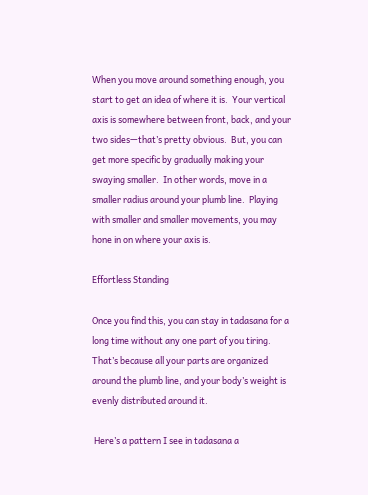When you move around something enough, you start to get an idea of where it is.  Your vertical axis is somewhere between front, back, and your two sides—that’s pretty obvious.  But, you can get more specific by gradually making your swaying smaller.  In other words, move in a smaller radius around your plumb line.  Playing with smaller and smaller movements, you may hone in on where your axis is.

Effortless Standing

Once you find this, you can stay in tadasana for a long time without any one part of you tiring. That’s because all your parts are organized around the plumb line, and your body’s weight is evenly distributed around it.

 Here’s a pattern I see in tadasana a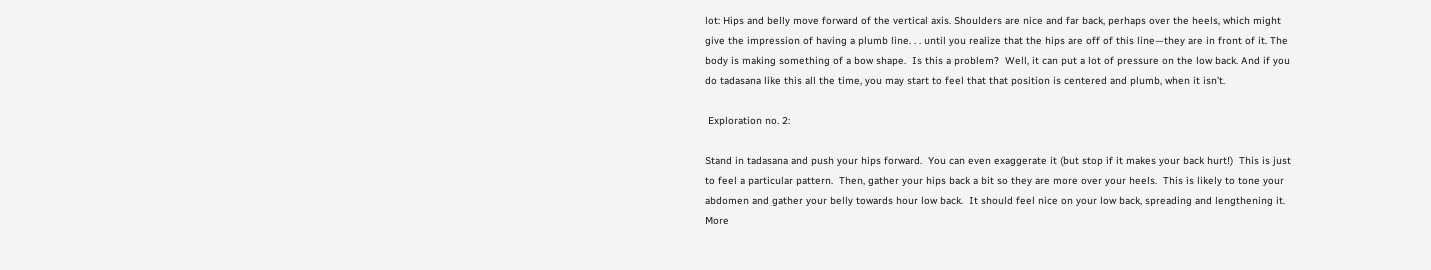lot: Hips and belly move forward of the vertical axis. Shoulders are nice and far back, perhaps over the heels, which might give the impression of having a plumb line. . . until you realize that the hips are off of this line—they are in front of it. The body is making something of a bow shape.  Is this a problem?  Well, it can put a lot of pressure on the low back. And if you do tadasana like this all the time, you may start to feel that that position is centered and plumb, when it isn’t.

 Exploration no. 2:

Stand in tadasana and push your hips forward.  You can even exaggerate it (but stop if it makes your back hurt!)  This is just to feel a particular pattern.  Then, gather your hips back a bit so they are more over your heels.  This is likely to tone your abdomen and gather your belly towards hour low back.  It should feel nice on your low back, spreading and lengthening it. More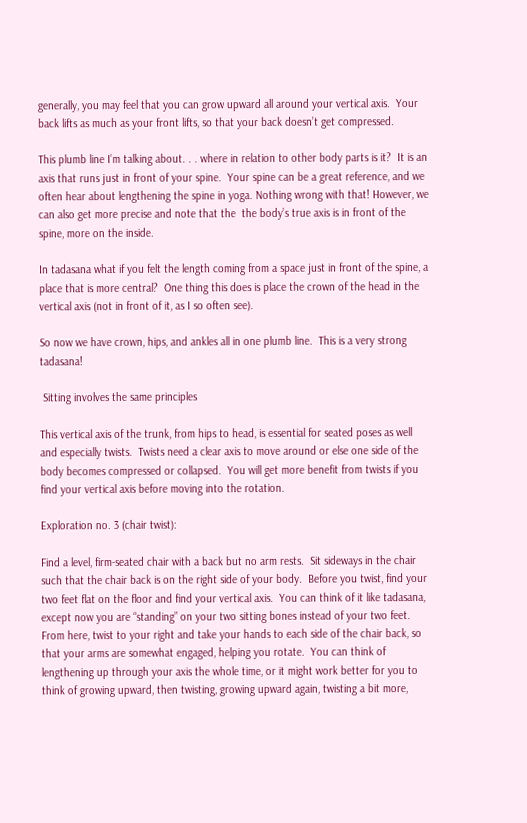generally, you may feel that you can grow upward all around your vertical axis.  Your back lifts as much as your front lifts, so that your back doesn’t get compressed.

This plumb line I’m talking about. . . where in relation to other body parts is it?  It is an axis that runs just in front of your spine.  Your spine can be a great reference, and we often hear about lengthening the spine in yoga. Nothing wrong with that! However, we can also get more precise and note that the  the body’s true axis is in front of the spine, more on the inside.

In tadasana what if you felt the length coming from a space just in front of the spine, a place that is more central?  One thing this does is place the crown of the head in the vertical axis (not in front of it, as I so often see).

So now we have crown, hips, and ankles all in one plumb line.  This is a very strong tadasana!

 Sitting involves the same principles

This vertical axis of the trunk, from hips to head, is essential for seated poses as well and especially twists.  Twists need a clear axis to move around or else one side of the body becomes compressed or collapsed.  You will get more benefit from twists if you find your vertical axis before moving into the rotation.

Exploration no. 3 (chair twist):

Find a level, firm-seated chair with a back but no arm rests.  Sit sideways in the chair such that the chair back is on the right side of your body.  Before you twist, find your two feet flat on the floor and find your vertical axis.  You can think of it like tadasana, except now you are “standing” on your two sitting bones instead of your two feet.  From here, twist to your right and take your hands to each side of the chair back, so that your arms are somewhat engaged, helping you rotate.  You can think of lengthening up through your axis the whole time, or it might work better for you to think of growing upward, then twisting, growing upward again, twisting a bit more,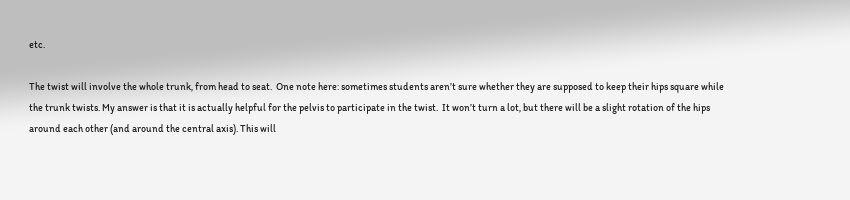etc.

The twist will involve the whole trunk, from head to seat.  One note here: sometimes students aren’t sure whether they are supposed to keep their hips square while the trunk twists. My answer is that it is actually helpful for the pelvis to participate in the twist.  It won’t turn a lot, but there will be a slight rotation of the hips around each other (and around the central axis). This will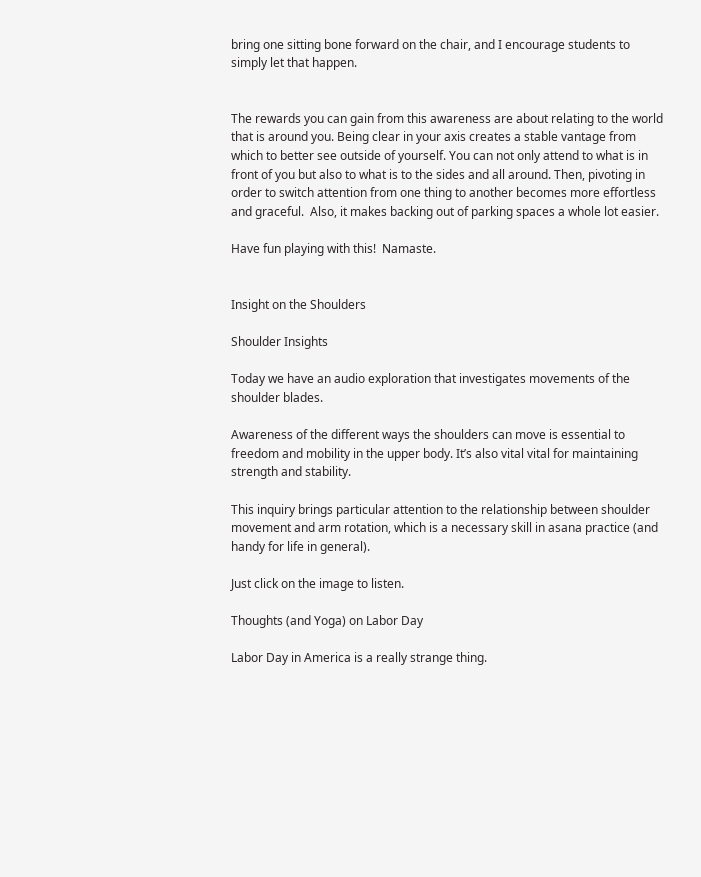bring one sitting bone forward on the chair, and I encourage students to simply let that happen.


The rewards you can gain from this awareness are about relating to the world that is around you. Being clear in your axis creates a stable vantage from which to better see outside of yourself. You can not only attend to what is in front of you but also to what is to the sides and all around. Then, pivoting in order to switch attention from one thing to another becomes more effortless and graceful.  Also, it makes backing out of parking spaces a whole lot easier.

Have fun playing with this!  Namaste.


Insight on the Shoulders

Shoulder Insights

Today we have an audio exploration that investigates movements of the shoulder blades.

Awareness of the different ways the shoulders can move is essential to freedom and mobility in the upper body. It’s also vital vital for maintaining strength and stability.

This inquiry brings particular attention to the relationship between shoulder movement and arm rotation, which is a necessary skill in asana practice (and handy for life in general).

Just click on the image to listen.

Thoughts (and Yoga) on Labor Day

Labor Day in America is a really strange thing.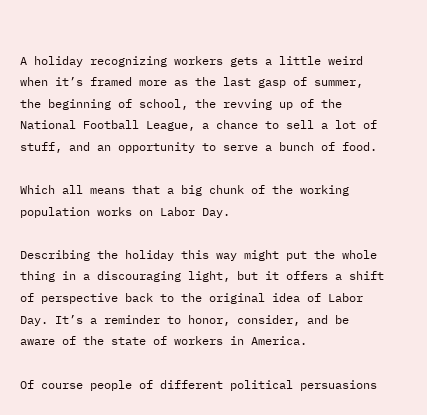A holiday recognizing workers gets a little weird when it’s framed more as the last gasp of summer, the beginning of school, the revving up of the National Football League, a chance to sell a lot of stuff, and an opportunity to serve a bunch of food.

Which all means that a big chunk of the working population works on Labor Day.

Describing the holiday this way might put the whole thing in a discouraging light, but it offers a shift of perspective back to the original idea of Labor Day. It’s a reminder to honor, consider, and be aware of the state of workers in America.

Of course people of different political persuasions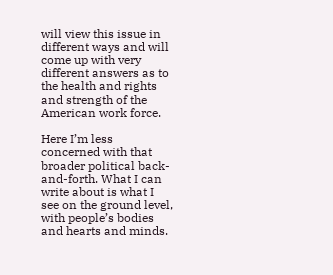will view this issue in different ways and will come up with very different answers as to the health and rights and strength of the American work force.

Here I’m less concerned with that broader political back-and-forth. What I can write about is what I see on the ground level, with people’s bodies and hearts and minds.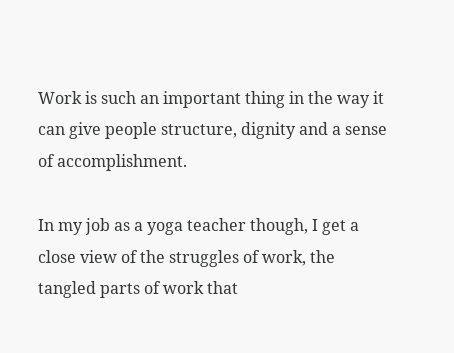Work is such an important thing in the way it can give people structure, dignity and a sense of accomplishment.

In my job as a yoga teacher though, I get a close view of the struggles of work, the tangled parts of work that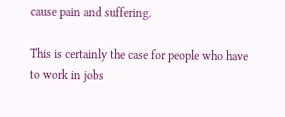cause pain and suffering.

This is certainly the case for people who have to work in jobs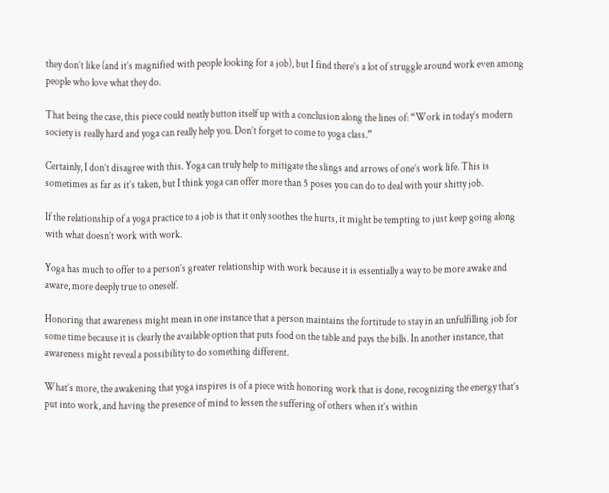they don’t like (and it’s magnified with people looking for a job), but I find there’s a lot of struggle around work even among people who love what they do.

That being the case, this piece could neatly button itself up with a conclusion along the lines of: “Work in today’s modern society is really hard and yoga can really help you. Don’t forget to come to yoga class.”

Certainly, I don’t disagree with this. Yoga can truly help to mitigate the slings and arrows of one’s work life. This is sometimes as far as it’s taken, but I think yoga can offer more than 5 poses you can do to deal with your shitty job.

If the relationship of a yoga practice to a job is that it only soothes the hurts, it might be tempting to just keep going along with what doesn’t work with work.

Yoga has much to offer to a person’s greater relationship with work because it is essentially a way to be more awake and aware, more deeply true to oneself.

Honoring that awareness might mean in one instance that a person maintains the fortitude to stay in an unfulfilling job for some time because it is clearly the available option that puts food on the table and pays the bills. In another instance, that awareness might reveal a possibility to do something different.

What’s more, the awakening that yoga inspires is of a piece with honoring work that is done, recognizing the energy that’s put into work, and having the presence of mind to lessen the suffering of others when it’s within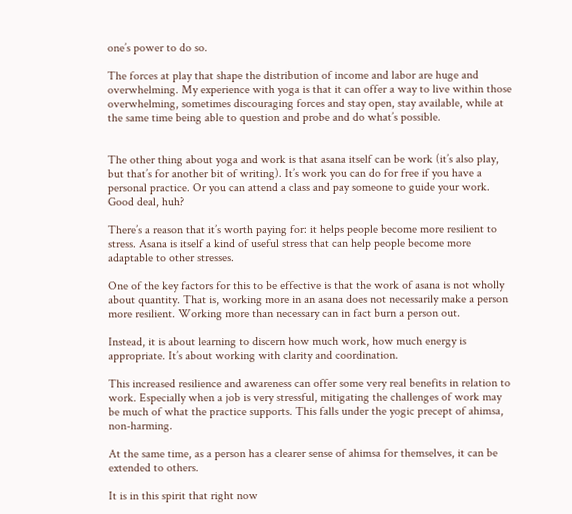one’s power to do so.

The forces at play that shape the distribution of income and labor are huge and overwhelming. My experience with yoga is that it can offer a way to live within those overwhelming, sometimes discouraging forces and stay open, stay available, while at the same time being able to question and probe and do what’s possible.


The other thing about yoga and work is that asana itself can be work (it’s also play, but that’s for another bit of writing). It’s work you can do for free if you have a personal practice. Or you can attend a class and pay someone to guide your work. Good deal, huh?

There’s a reason that it’s worth paying for: it helps people become more resilient to stress. Asana is itself a kind of useful stress that can help people become more adaptable to other stresses.

One of the key factors for this to be effective is that the work of asana is not wholly about quantity. That is, working more in an asana does not necessarily make a person more resilient. Working more than necessary can in fact burn a person out.

Instead, it is about learning to discern how much work, how much energy is appropriate. It’s about working with clarity and coordination.

This increased resilience and awareness can offer some very real benefits in relation to work. Especially when a job is very stressful, mitigating the challenges of work may be much of what the practice supports. This falls under the yogic precept of ahimsa, non-harming.

At the same time, as a person has a clearer sense of ahimsa for themselves, it can be extended to others.

It is in this spirit that right now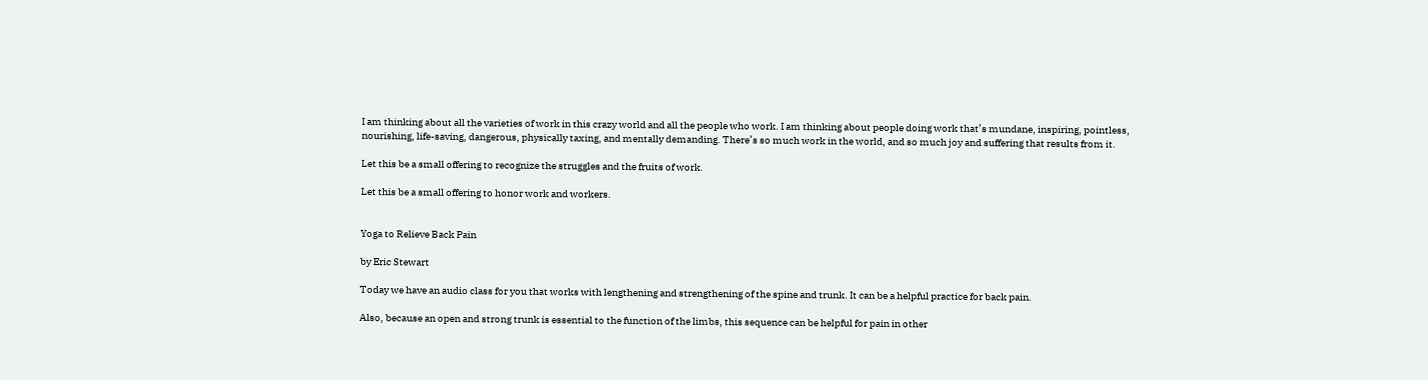I am thinking about all the varieties of work in this crazy world and all the people who work. I am thinking about people doing work that’s mundane, inspiring, pointless, nourishing, life-saving, dangerous, physically taxing, and mentally demanding. There’s so much work in the world, and so much joy and suffering that results from it.

Let this be a small offering to recognize the struggles and the fruits of work.

Let this be a small offering to honor work and workers.


Yoga to Relieve Back Pain

by Eric Stewart

Today we have an audio class for you that works with lengthening and strengthening of the spine and trunk. It can be a helpful practice for back pain.

Also, because an open and strong trunk is essential to the function of the limbs, this sequence can be helpful for pain in other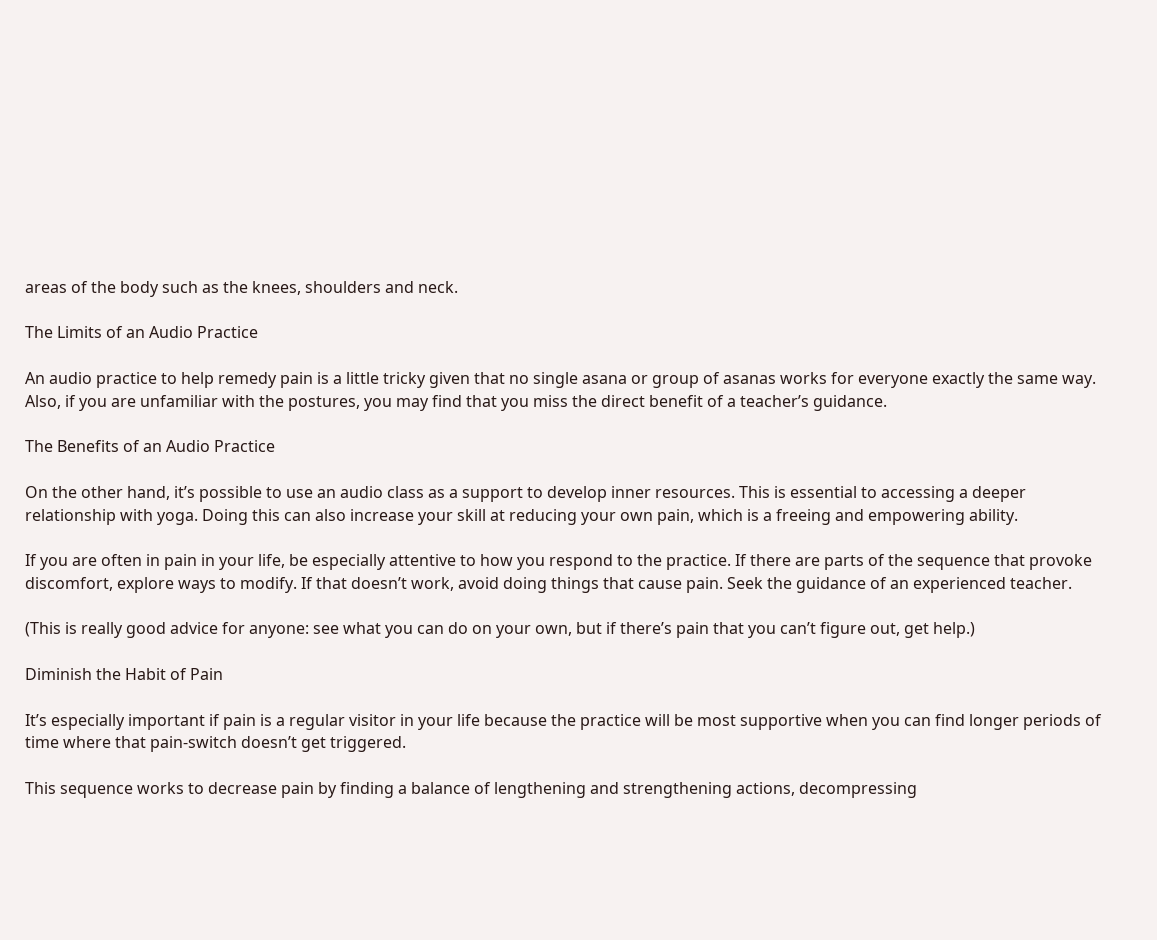areas of the body such as the knees, shoulders and neck.

The Limits of an Audio Practice

An audio practice to help remedy pain is a little tricky given that no single asana or group of asanas works for everyone exactly the same way. Also, if you are unfamiliar with the postures, you may find that you miss the direct benefit of a teacher’s guidance.

The Benefits of an Audio Practice

On the other hand, it’s possible to use an audio class as a support to develop inner resources. This is essential to accessing a deeper relationship with yoga. Doing this can also increase your skill at reducing your own pain, which is a freeing and empowering ability.

If you are often in pain in your life, be especially attentive to how you respond to the practice. If there are parts of the sequence that provoke discomfort, explore ways to modify. If that doesn’t work, avoid doing things that cause pain. Seek the guidance of an experienced teacher.

(This is really good advice for anyone: see what you can do on your own, but if there’s pain that you can’t figure out, get help.)

Diminish the Habit of Pain

It’s especially important if pain is a regular visitor in your life because the practice will be most supportive when you can find longer periods of time where that pain-switch doesn’t get triggered.

This sequence works to decrease pain by finding a balance of lengthening and strengthening actions, decompressing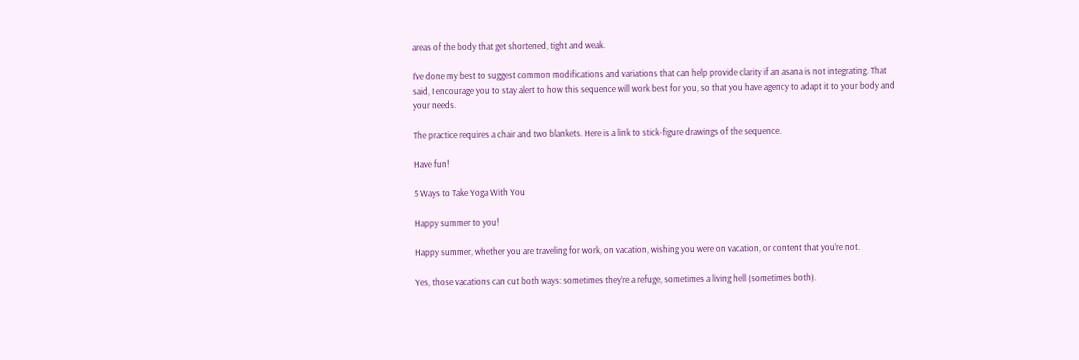areas of the body that get shortened, tight and weak.

I’ve done my best to suggest common modifications and variations that can help provide clarity if an asana is not integrating. That said, I encourage you to stay alert to how this sequence will work best for you, so that you have agency to adapt it to your body and your needs.

The practice requires a chair and two blankets. Here is a link to stick-figure drawings of the sequence.

Have fun!

5 Ways to Take Yoga With You

Happy summer to you!

Happy summer, whether you are traveling for work, on vacation, wishing you were on vacation, or content that you’re not.

Yes, those vacations can cut both ways: sometimes they’re a refuge, sometimes a living hell (sometimes both).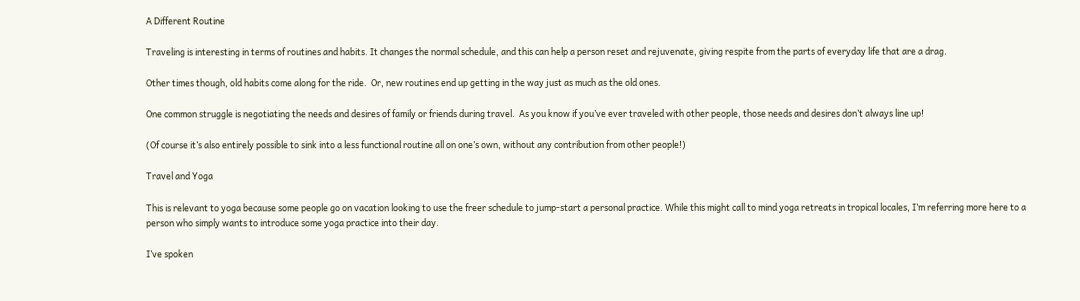A Different Routine

Traveling is interesting in terms of routines and habits. It changes the normal schedule, and this can help a person reset and rejuvenate, giving respite from the parts of everyday life that are a drag.

Other times though, old habits come along for the ride.  Or, new routines end up getting in the way just as much as the old ones.

One common struggle is negotiating the needs and desires of family or friends during travel.  As you know if you’ve ever traveled with other people, those needs and desires don’t always line up!

(Of course it’s also entirely possible to sink into a less functional routine all on one’s own, without any contribution from other people!)

Travel and Yoga

This is relevant to yoga because some people go on vacation looking to use the freer schedule to jump-start a personal practice. While this might call to mind yoga retreats in tropical locales, I’m referring more here to a person who simply wants to introduce some yoga practice into their day.

I’ve spoken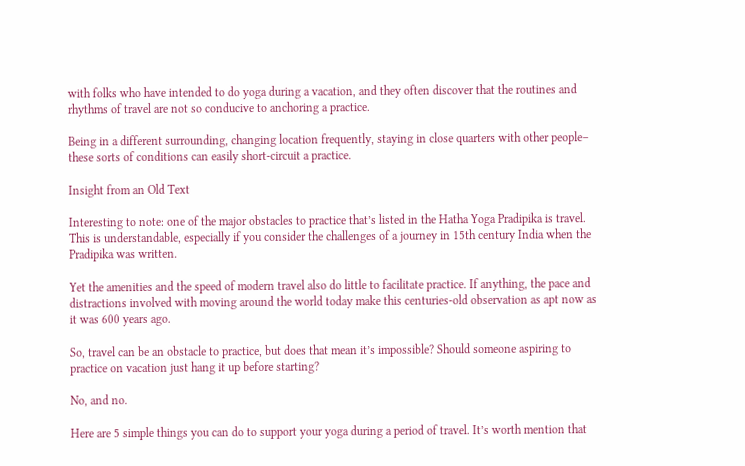with folks who have intended to do yoga during a vacation, and they often discover that the routines and rhythms of travel are not so conducive to anchoring a practice.

Being in a different surrounding, changing location frequently, staying in close quarters with other people– these sorts of conditions can easily short-circuit a practice.

Insight from an Old Text

Interesting to note: one of the major obstacles to practice that’s listed in the Hatha Yoga Pradipika is travel. This is understandable, especially if you consider the challenges of a journey in 15th century India when the Pradipika was written.

Yet the amenities and the speed of modern travel also do little to facilitate practice. If anything, the pace and distractions involved with moving around the world today make this centuries-old observation as apt now as it was 600 years ago.

So, travel can be an obstacle to practice, but does that mean it’s impossible? Should someone aspiring to practice on vacation just hang it up before starting?

No, and no.

Here are 5 simple things you can do to support your yoga during a period of travel. It’s worth mention that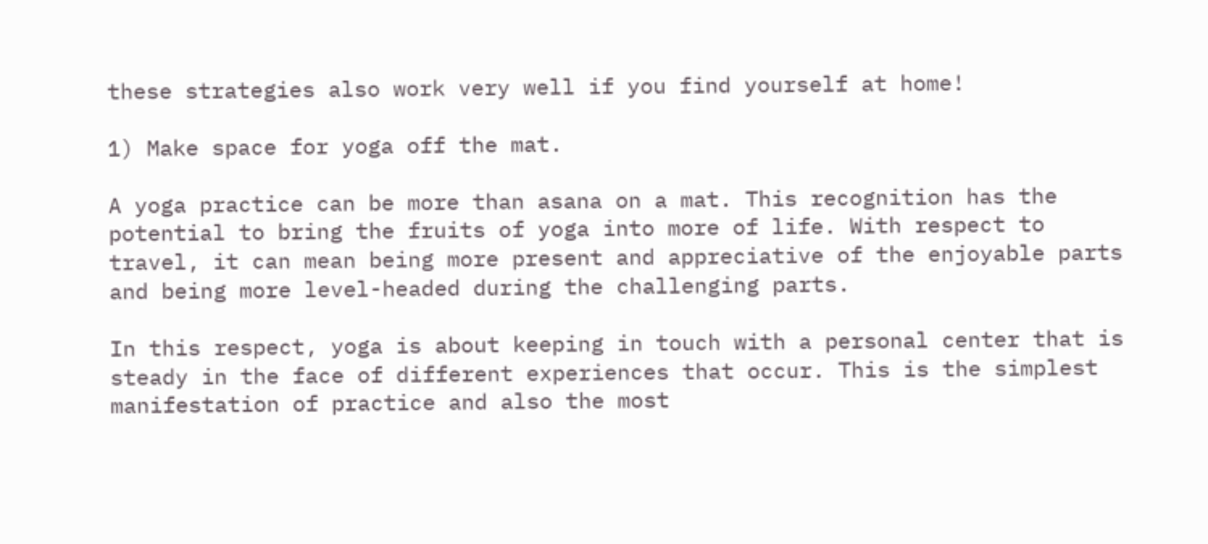these strategies also work very well if you find yourself at home!

1) Make space for yoga off the mat.

A yoga practice can be more than asana on a mat. This recognition has the potential to bring the fruits of yoga into more of life. With respect to travel, it can mean being more present and appreciative of the enjoyable parts and being more level-headed during the challenging parts.

In this respect, yoga is about keeping in touch with a personal center that is steady in the face of different experiences that occur. This is the simplest manifestation of practice and also the most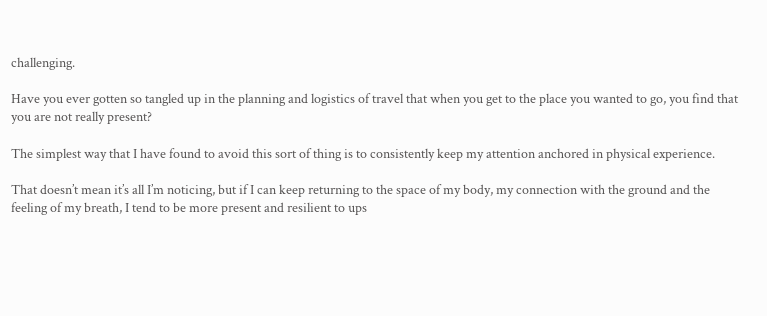challenging.

Have you ever gotten so tangled up in the planning and logistics of travel that when you get to the place you wanted to go, you find that you are not really present?

The simplest way that I have found to avoid this sort of thing is to consistently keep my attention anchored in physical experience.

That doesn’t mean it’s all I’m noticing, but if I can keep returning to the space of my body, my connection with the ground and the feeling of my breath, I tend to be more present and resilient to ups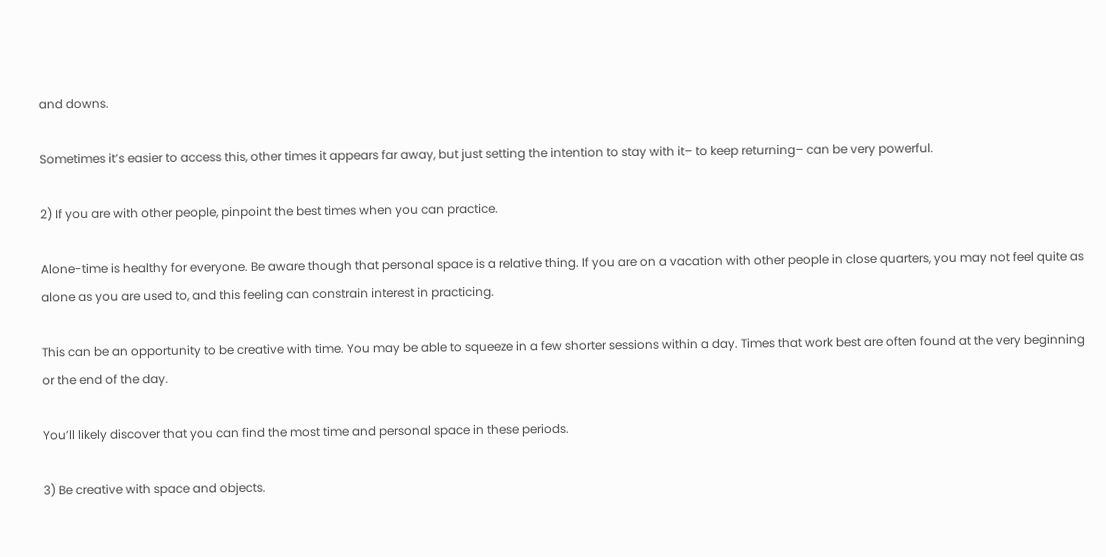and downs.

Sometimes it’s easier to access this, other times it appears far away, but just setting the intention to stay with it– to keep returning– can be very powerful.

2) If you are with other people, pinpoint the best times when you can practice.

Alone-time is healthy for everyone. Be aware though that personal space is a relative thing. If you are on a vacation with other people in close quarters, you may not feel quite as alone as you are used to, and this feeling can constrain interest in practicing.

This can be an opportunity to be creative with time. You may be able to squeeze in a few shorter sessions within a day. Times that work best are often found at the very beginning or the end of the day.

You’ll likely discover that you can find the most time and personal space in these periods.

3) Be creative with space and objects.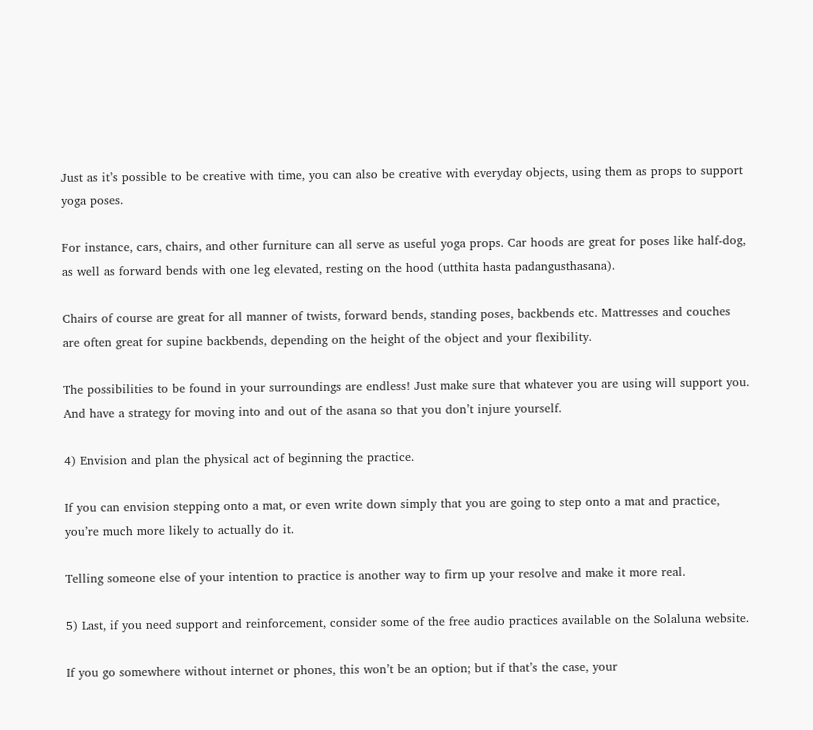Just as it’s possible to be creative with time, you can also be creative with everyday objects, using them as props to support yoga poses.

For instance, cars, chairs, and other furniture can all serve as useful yoga props. Car hoods are great for poses like half-dog, as well as forward bends with one leg elevated, resting on the hood (utthita hasta padangusthasana).

Chairs of course are great for all manner of twists, forward bends, standing poses, backbends etc. Mattresses and couches are often great for supine backbends, depending on the height of the object and your flexibility.

The possibilities to be found in your surroundings are endless! Just make sure that whatever you are using will support you. And have a strategy for moving into and out of the asana so that you don’t injure yourself.

4) Envision and plan the physical act of beginning the practice.

If you can envision stepping onto a mat, or even write down simply that you are going to step onto a mat and practice, you’re much more likely to actually do it.

Telling someone else of your intention to practice is another way to firm up your resolve and make it more real.

5) Last, if you need support and reinforcement, consider some of the free audio practices available on the Solaluna website.

If you go somewhere without internet or phones, this won’t be an option; but if that’s the case, your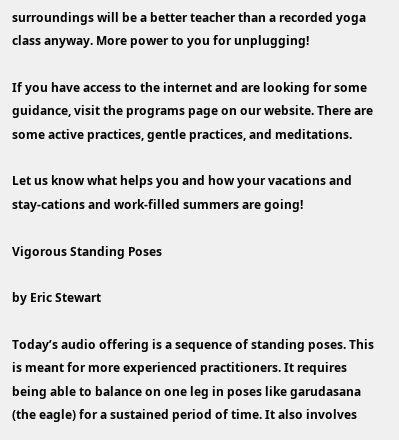surroundings will be a better teacher than a recorded yoga class anyway. More power to you for unplugging!

If you have access to the internet and are looking for some guidance, visit the programs page on our website. There are some active practices, gentle practices, and meditations.

Let us know what helps you and how your vacations and stay-cations and work-filled summers are going!

Vigorous Standing Poses

by Eric Stewart

Today’s audio offering is a sequence of standing poses. This is meant for more experienced practitioners. It requires being able to balance on one leg in poses like garudasana (the eagle) for a sustained period of time. It also involves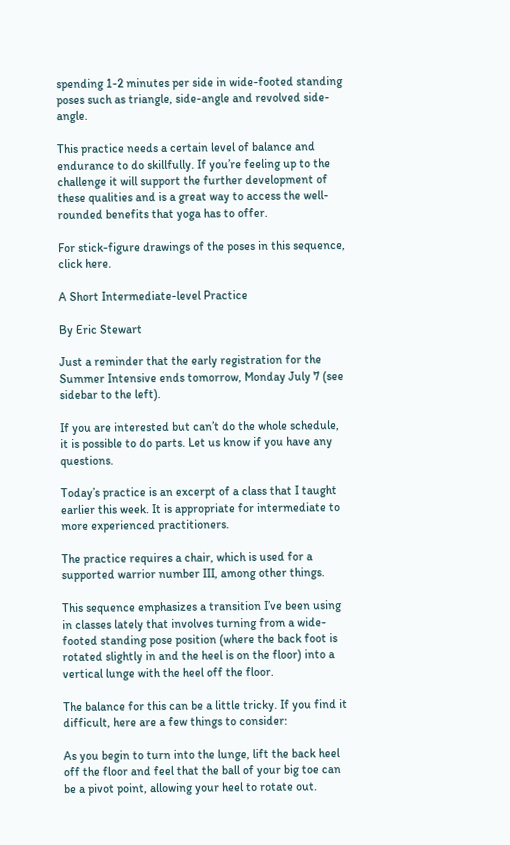spending 1-2 minutes per side in wide-footed standing poses such as triangle, side-angle and revolved side-angle.

This practice needs a certain level of balance and endurance to do skillfully. If you’re feeling up to the challenge it will support the further development of these qualities and is a great way to access the well-rounded benefits that yoga has to offer.

For stick-figure drawings of the poses in this sequence, click here.

A Short Intermediate-level Practice

By Eric Stewart

Just a reminder that the early registration for the Summer Intensive ends tomorrow, Monday July 7 (see sidebar to the left).

If you are interested but can’t do the whole schedule, it is possible to do parts. Let us know if you have any questions.

Today’s practice is an excerpt of a class that I taught earlier this week. It is appropriate for intermediate to more experienced practitioners.

The practice requires a chair, which is used for a supported warrior number III, among other things.

This sequence emphasizes a transition I’ve been using in classes lately that involves turning from a wide-footed standing pose position (where the back foot is rotated slightly in and the heel is on the floor) into a vertical lunge with the heel off the floor.

The balance for this can be a little tricky. If you find it difficult, here are a few things to consider:

As you begin to turn into the lunge, lift the back heel off the floor and feel that the ball of your big toe can be a pivot point, allowing your heel to rotate out.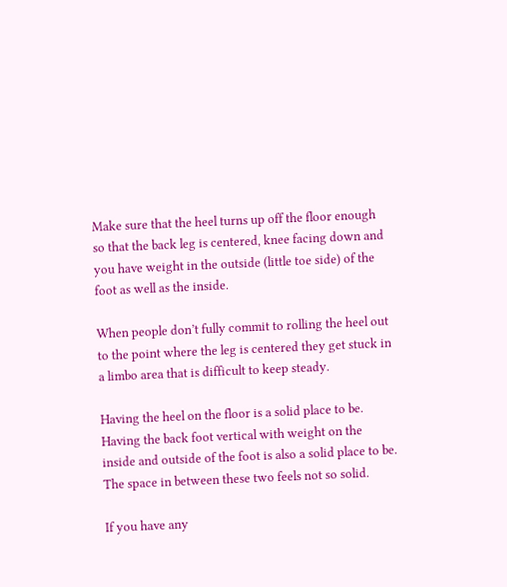Make sure that the heel turns up off the floor enough so that the back leg is centered, knee facing down and you have weight in the outside (little toe side) of the foot as well as the inside.

When people don’t fully commit to rolling the heel out to the point where the leg is centered they get stuck in a limbo area that is difficult to keep steady.

Having the heel on the floor is a solid place to be. Having the back foot vertical with weight on the inside and outside of the foot is also a solid place to be. The space in between these two feels not so solid.

If you have any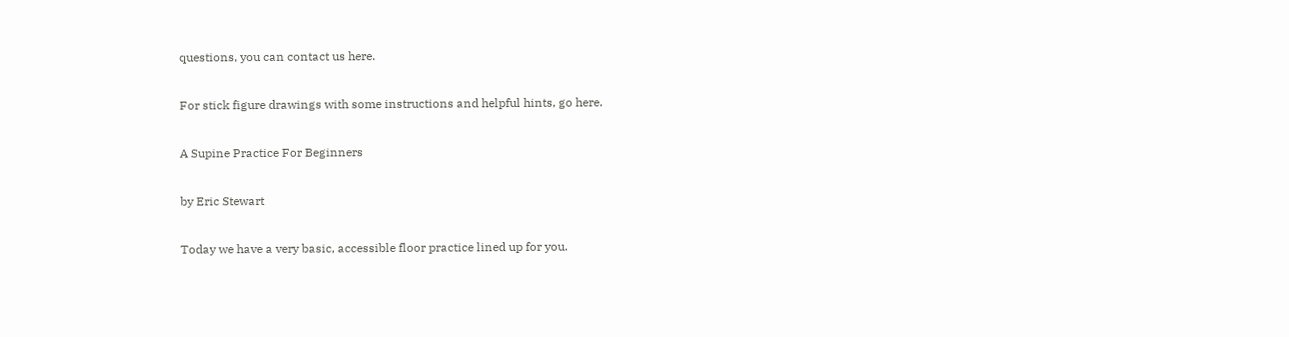questions, you can contact us here.

For stick figure drawings with some instructions and helpful hints, go here.

A Supine Practice For Beginners

by Eric Stewart

Today we have a very basic, accessible floor practice lined up for you.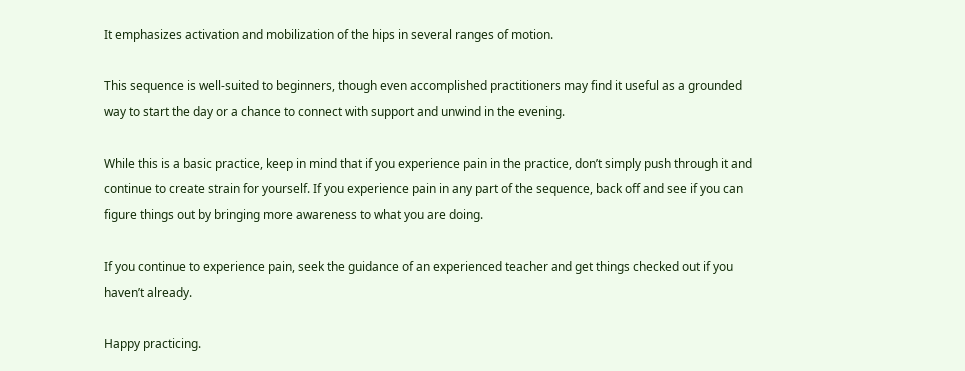It emphasizes activation and mobilization of the hips in several ranges of motion.

This sequence is well-suited to beginners, though even accomplished practitioners may find it useful as a grounded way to start the day or a chance to connect with support and unwind in the evening.

While this is a basic practice, keep in mind that if you experience pain in the practice, don’t simply push through it and continue to create strain for yourself. If you experience pain in any part of the sequence, back off and see if you can figure things out by bringing more awareness to what you are doing.

If you continue to experience pain, seek the guidance of an experienced teacher and get things checked out if you haven’t already.

Happy practicing.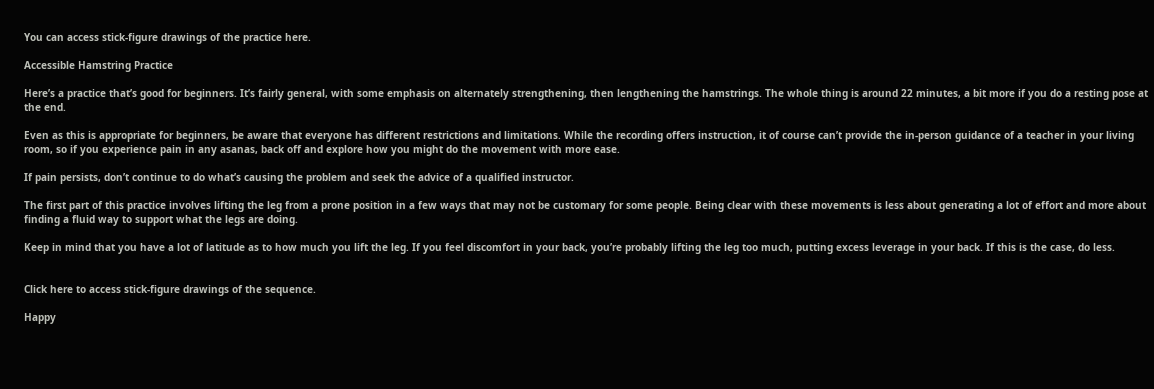You can access stick-figure drawings of the practice here.

Accessible Hamstring Practice

Here’s a practice that’s good for beginners. It’s fairly general, with some emphasis on alternately strengthening, then lengthening the hamstrings. The whole thing is around 22 minutes, a bit more if you do a resting pose at the end.

Even as this is appropriate for beginners, be aware that everyone has different restrictions and limitations. While the recording offers instruction, it of course can’t provide the in-person guidance of a teacher in your living room, so if you experience pain in any asanas, back off and explore how you might do the movement with more ease.

If pain persists, don’t continue to do what’s causing the problem and seek the advice of a qualified instructor.

The first part of this practice involves lifting the leg from a prone position in a few ways that may not be customary for some people. Being clear with these movements is less about generating a lot of effort and more about finding a fluid way to support what the legs are doing.

Keep in mind that you have a lot of latitude as to how much you lift the leg. If you feel discomfort in your back, you’re probably lifting the leg too much, putting excess leverage in your back. If this is the case, do less.


Click here to access stick-figure drawings of the sequence.

Happy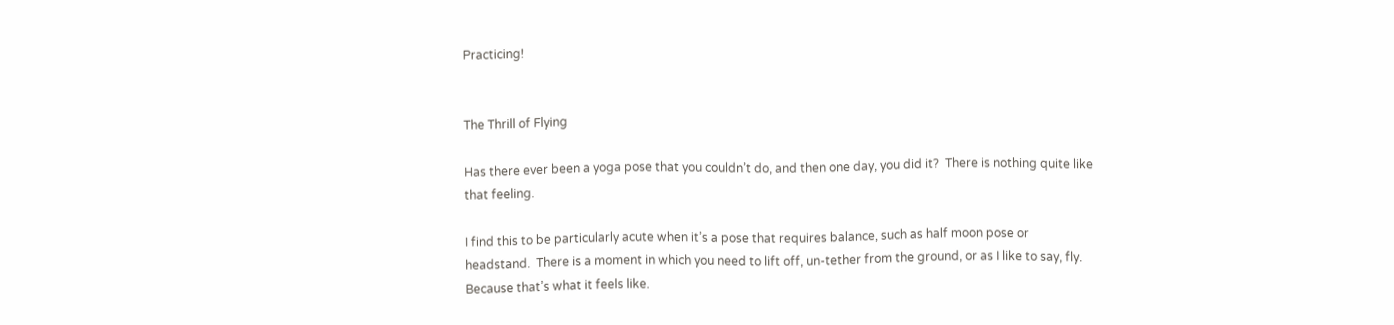Practicing!


The Thrill of Flying

Has there ever been a yoga pose that you couldn’t do, and then one day, you did it?  There is nothing quite like that feeling.

I find this to be particularly acute when it’s a pose that requires balance, such as half moon pose or headstand.  There is a moment in which you need to lift off, un-tether from the ground, or as I like to say, fly.  Because that’s what it feels like.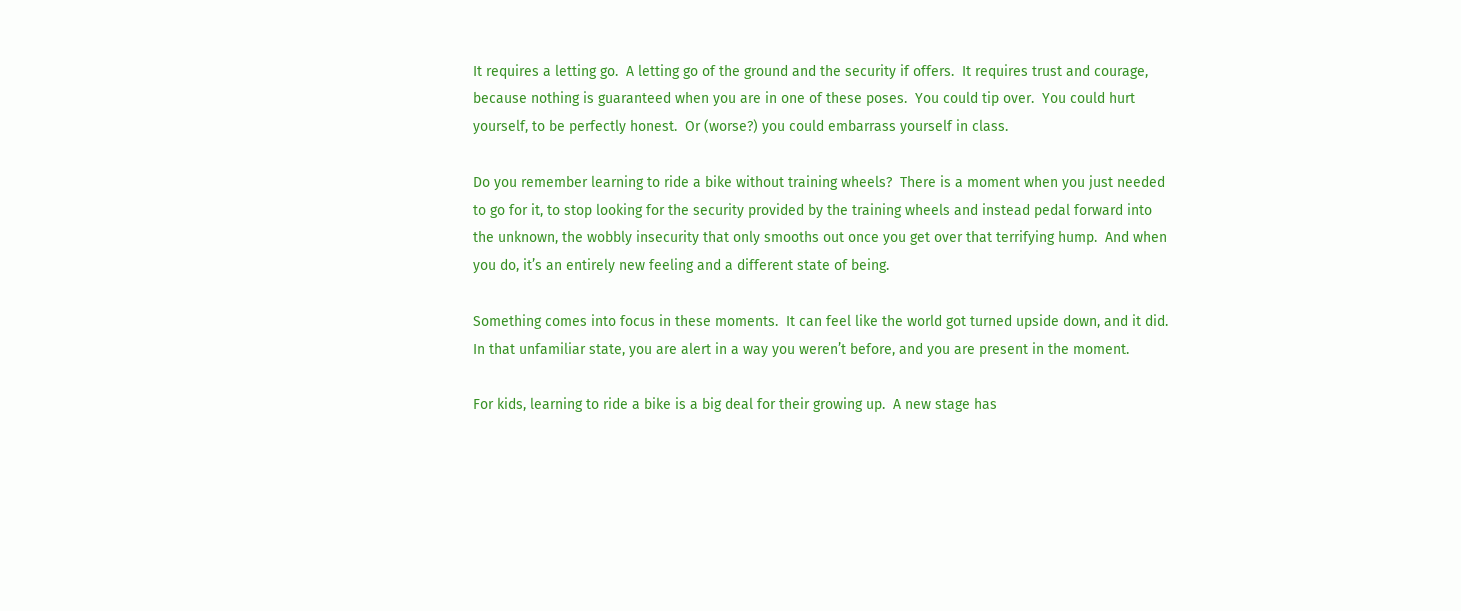It requires a letting go.  A letting go of the ground and the security if offers.  It requires trust and courage, because nothing is guaranteed when you are in one of these poses.  You could tip over.  You could hurt yourself, to be perfectly honest.  Or (worse?) you could embarrass yourself in class.

Do you remember learning to ride a bike without training wheels?  There is a moment when you just needed to go for it, to stop looking for the security provided by the training wheels and instead pedal forward into the unknown, the wobbly insecurity that only smooths out once you get over that terrifying hump.  And when you do, it’s an entirely new feeling and a different state of being.

Something comes into focus in these moments.  It can feel like the world got turned upside down, and it did.  In that unfamiliar state, you are alert in a way you weren’t before, and you are present in the moment.

For kids, learning to ride a bike is a big deal for their growing up.  A new stage has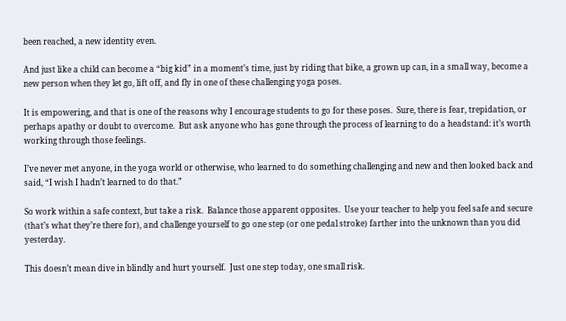been reached, a new identity even.

And just like a child can become a “big kid” in a moment’s time, just by riding that bike, a grown up can, in a small way, become a new person when they let go, lift off, and fly in one of these challenging yoga poses.

It is empowering, and that is one of the reasons why I encourage students to go for these poses.  Sure, there is fear, trepidation, or perhaps apathy or doubt to overcome.  But ask anyone who has gone through the process of learning to do a headstand: it’s worth working through those feelings.

I’ve never met anyone, in the yoga world or otherwise, who learned to do something challenging and new and then looked back and said, “I wish I hadn’t learned to do that.”

So work within a safe context, but take a risk.  Balance those apparent opposites.  Use your teacher to help you feel safe and secure (that’s what they’re there for), and challenge yourself to go one step (or one pedal stroke) farther into the unknown than you did yesterday.

This doesn’t mean dive in blindly and hurt yourself.  Just one step today, one small risk.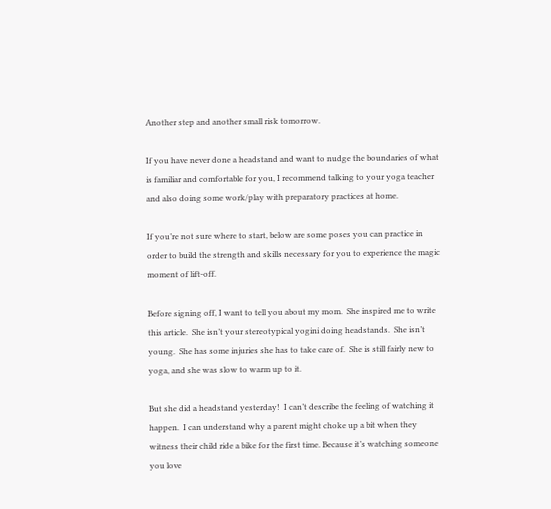Another step and another small risk tomorrow.

If you have never done a headstand and want to nudge the boundaries of what is familiar and comfortable for you, I recommend talking to your yoga teacher and also doing some work/play with preparatory practices at home.

If you’re not sure where to start, below are some poses you can practice in order to build the strength and skills necessary for you to experience the magic moment of lift-off.

Before signing off, I want to tell you about my mom.  She inspired me to write this article.  She isn’t your stereotypical yogini doing headstands.  She isn’t young.  She has some injuries she has to take care of.  She is still fairly new to yoga, and she was slow to warm up to it.

But she did a headstand yesterday!  I can’t describe the feeling of watching it happen.  I can understand why a parent might choke up a bit when they witness their child ride a bike for the first time. Because it’s watching someone you love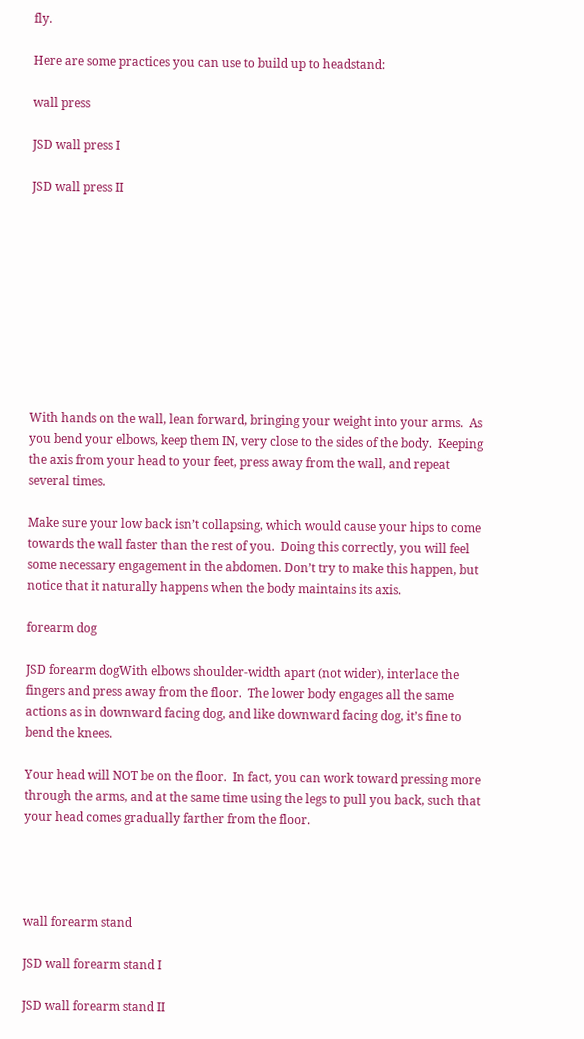fly.

Here are some practices you can use to build up to headstand:

wall press

JSD wall press I

JSD wall press II










With hands on the wall, lean forward, bringing your weight into your arms.  As you bend your elbows, keep them IN, very close to the sides of the body.  Keeping the axis from your head to your feet, press away from the wall, and repeat several times.

Make sure your low back isn’t collapsing, which would cause your hips to come towards the wall faster than the rest of you.  Doing this correctly, you will feel some necessary engagement in the abdomen. Don’t try to make this happen, but notice that it naturally happens when the body maintains its axis.

forearm dog

JSD forearm dogWith elbows shoulder-width apart (not wider), interlace the fingers and press away from the floor.  The lower body engages all the same actions as in downward facing dog, and like downward facing dog, it’s fine to bend the knees.

Your head will NOT be on the floor.  In fact, you can work toward pressing more through the arms, and at the same time using the legs to pull you back, such that your head comes gradually farther from the floor.




wall forearm stand

JSD wall forearm stand I

JSD wall forearm stand II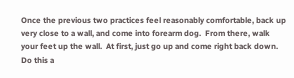Once the previous two practices feel reasonably comfortable, back up very close to a wall, and come into forearm dog.  From there, walk your feet up the wall.  At first, just go up and come right back down.  Do this a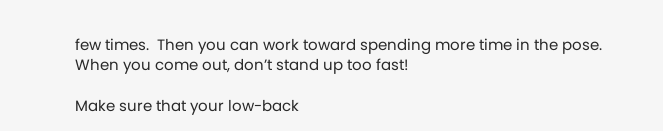few times.  Then you can work toward spending more time in the pose. When you come out, don’t stand up too fast!

Make sure that your low-back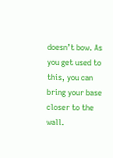doesn’t bow. As you get used to this, you can bring your base closer to the wall.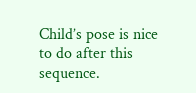Child’s pose is nice to do after this sequence.